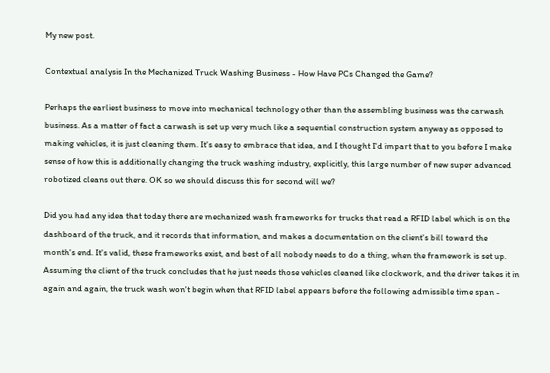My new post.

Contextual analysis In the Mechanized Truck Washing Business - How Have PCs Changed the Game?

Perhaps the earliest business to move into mechanical technology other than the assembling business was the carwash business. As a matter of fact a carwash is set up very much like a sequential construction system anyway as opposed to making vehicles, it is just cleaning them. It's easy to embrace that idea, and I thought I'd impart that to you before I make sense of how this is additionally changing the truck washing industry, explicitly, this large number of new super advanced robotized cleans out there. OK so we should discuss this for second will we?

Did you had any idea that today there are mechanized wash frameworks for trucks that read a RFID label which is on the dashboard of the truck, and it records that information, and makes a documentation on the client's bill toward the month's end. It's valid, these frameworks exist, and best of all nobody needs to do a thing, when the framework is set up. Assuming the client of the truck concludes that he just needs those vehicles cleaned like clockwork, and the driver takes it in again and again, the truck wash won't begin when that RFID label appears before the following admissible time span -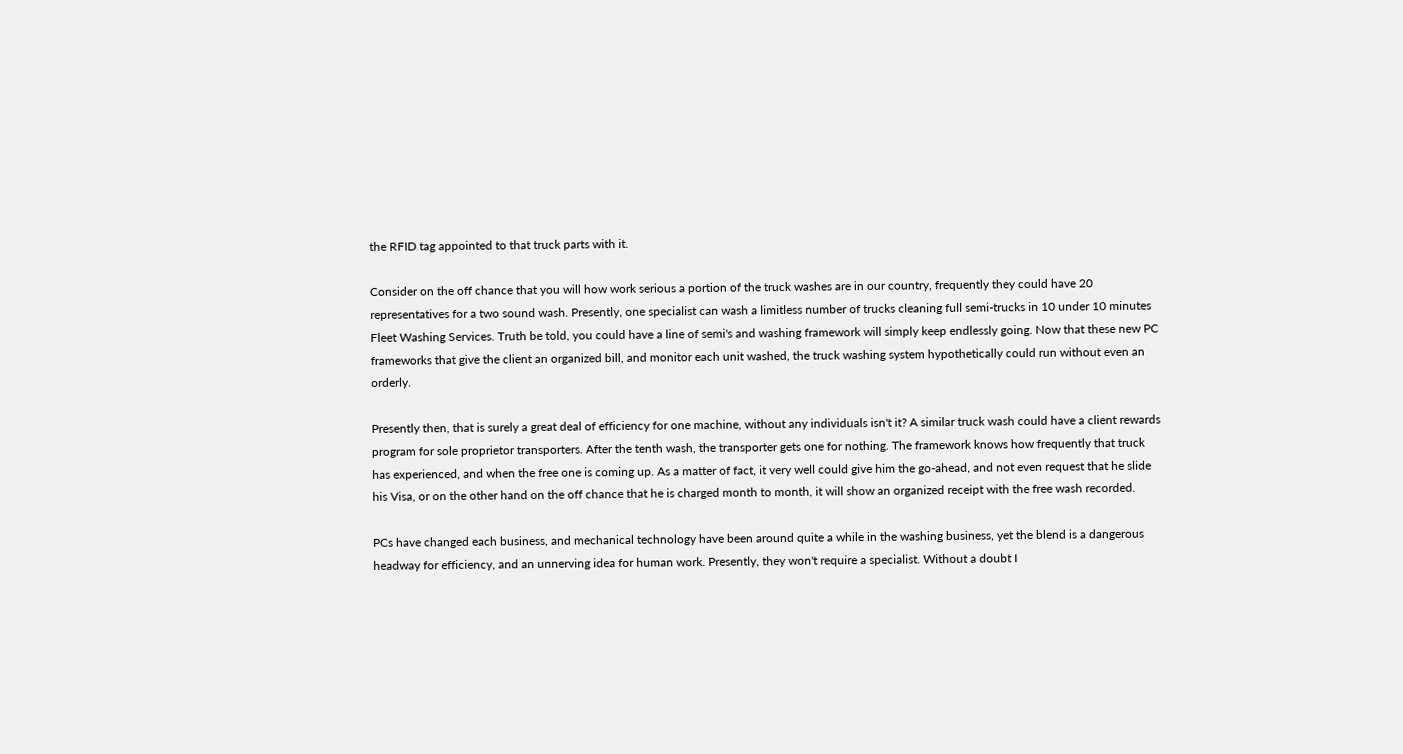the RFID tag appointed to that truck parts with it.

Consider on the off chance that you will how work serious a portion of the truck washes are in our country, frequently they could have 20 representatives for a two sound wash. Presently, one specialist can wash a limitless number of trucks cleaning full semi-trucks in 10 under 10 minutes Fleet Washing Services. Truth be told, you could have a line of semi's and washing framework will simply keep endlessly going. Now that these new PC frameworks that give the client an organized bill, and monitor each unit washed, the truck washing system hypothetically could run without even an orderly.

Presently then, that is surely a great deal of efficiency for one machine, without any individuals isn't it? A similar truck wash could have a client rewards program for sole proprietor transporters. After the tenth wash, the transporter gets one for nothing. The framework knows how frequently that truck has experienced, and when the free one is coming up. As a matter of fact, it very well could give him the go-ahead, and not even request that he slide his Visa, or on the other hand on the off chance that he is charged month to month, it will show an organized receipt with the free wash recorded.

PCs have changed each business, and mechanical technology have been around quite a while in the washing business, yet the blend is a dangerous headway for efficiency, and an unnerving idea for human work. Presently, they won't require a specialist. Without a doubt I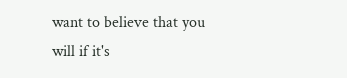want to believe that you will if it's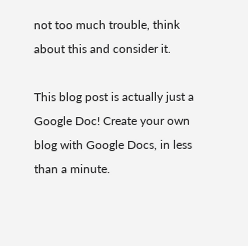not too much trouble, think about this and consider it.

This blog post is actually just a Google Doc! Create your own blog with Google Docs, in less than a minute.